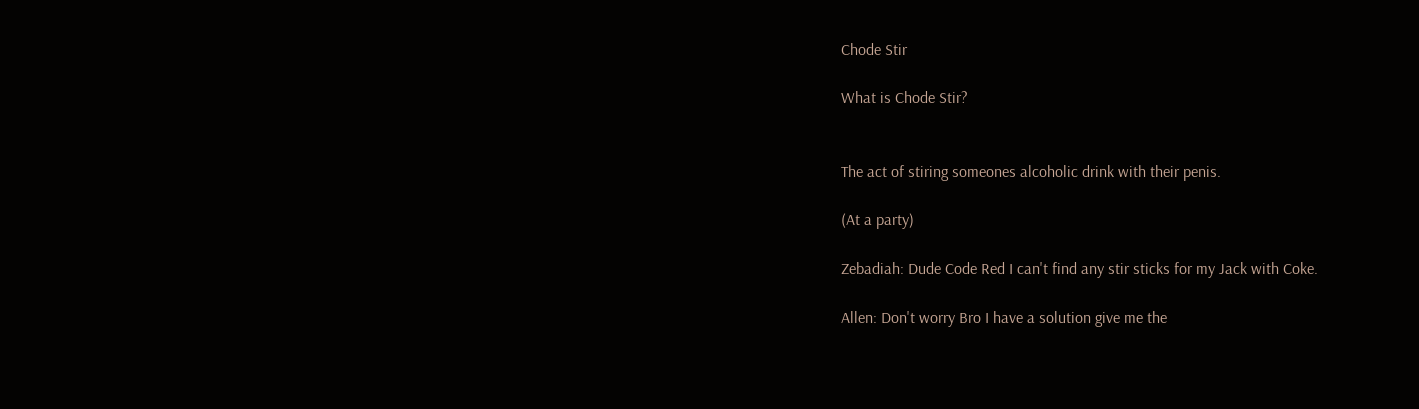Chode Stir

What is Chode Stir?


The act of stiring someones alcoholic drink with their penis.

(At a party)

Zebadiah: Dude Code Red I can't find any stir sticks for my Jack with Coke.

Allen: Don't worry Bro I have a solution give me the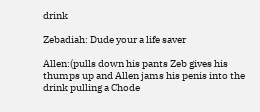drink

Zebadiah: Dude your a life saver

Allen:(pulls down his pants Zeb gives his thumps up and Allen jams his penis into the drink pulling a Chode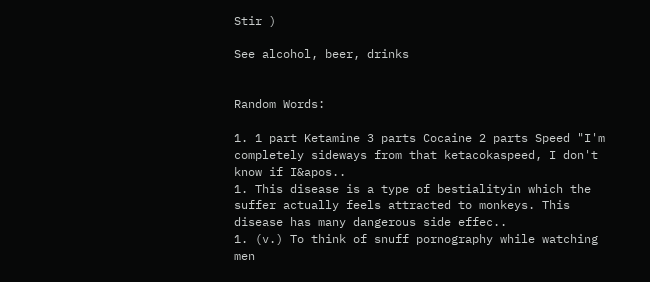Stir )

See alcohol, beer, drinks


Random Words:

1. 1 part Ketamine 3 parts Cocaine 2 parts Speed "I'm completely sideways from that ketacokaspeed, I don't know if I&apos..
1. This disease is a type of bestialityin which the suffer actually feels attracted to monkeys. This disease has many dangerous side effec..
1. (v.) To think of snuff pornography while watching men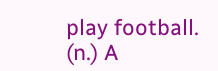play football. (n.) A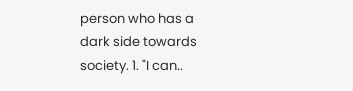person who has a dark side towards society. 1. "I can..